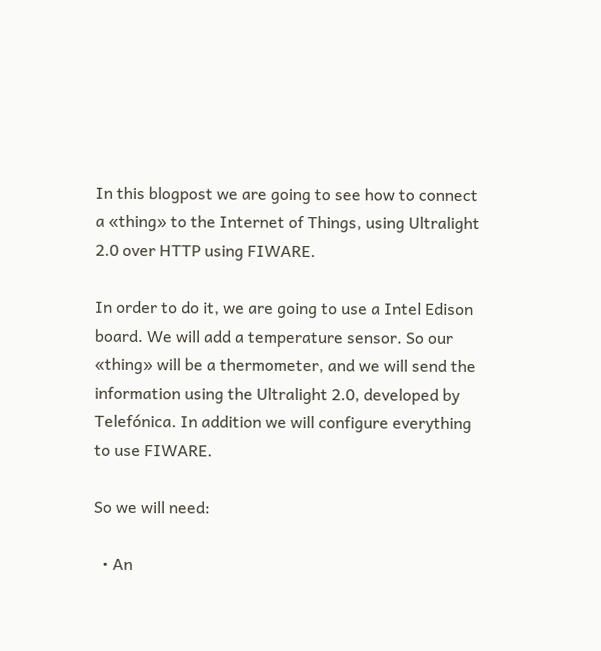In this blogpost we are going to see how to connect a «thing» to the Internet of Things, using Ultralight 2.0 over HTTP using FIWARE.

In order to do it, we are going to use a Intel Edison board. We will add a temperature sensor. So our «thing» will be a thermometer, and we will send the information using the Ultralight 2.0, developed by Telefónica. In addition we will configure everything to use FIWARE.

So we will need:

  • An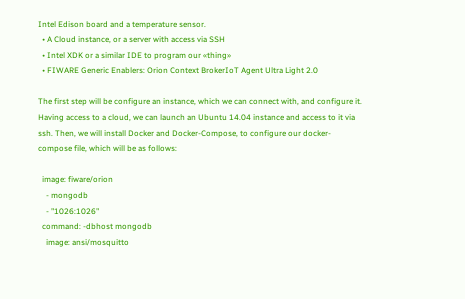Intel Edison board and a temperature sensor.
  • A Cloud instance, or a server with access via SSH
  • Intel XDK or a similar IDE to program our «thing»
  • FIWARE Generic Enablers: Orion Context BrokerIoT Agent Ultra Light 2.0

The first step will be configure an instance, which we can connect with, and configure it. Having access to a cloud, we can launch an Ubuntu 14.04 instance and access to it via ssh. Then, we will install Docker and Docker-Compose, to configure our docker-compose file, which will be as follows:

  image: fiware/orion
    - mongodb
    - "1026:1026"
  command: -dbhost mongodb
    image: ansi/mosquitto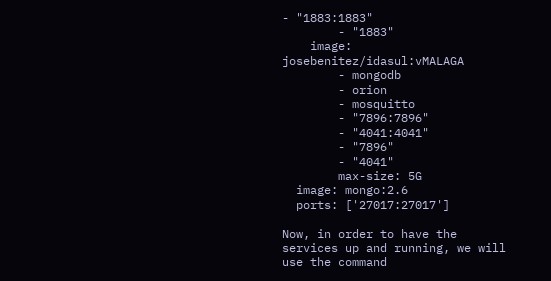- "1883:1883"
        - "1883"
    image: josebenitez/idasul:vMALAGA
        - mongodb
        - orion
        - mosquitto
        - "7896:7896"
        - "4041:4041"
        - "7896"
        - "4041"
        max-size: 5G
  image: mongo:2.6
  ports: ['27017:27017']

Now, in order to have the services up and running, we will use the command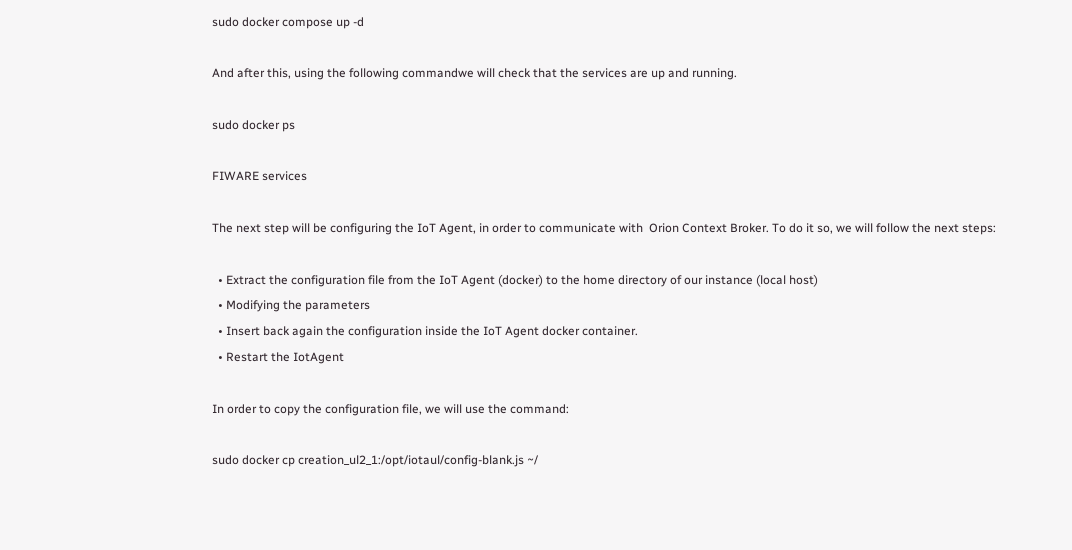sudo docker compose up -d

And after this, using the following commandwe will check that the services are up and running.

sudo docker ps

FIWARE services

The next step will be configuring the IoT Agent, in order to communicate with  Orion Context Broker. To do it so, we will follow the next steps:

  • Extract the configuration file from the IoT Agent (docker) to the home directory of our instance (local host)
  • Modifying the parameters
  • Insert back again the configuration inside the IoT Agent docker container.
  • Restart the IotAgent

In order to copy the configuration file, we will use the command:

sudo docker cp creation_ul2_1:/opt/iotaul/config-blank.js ~/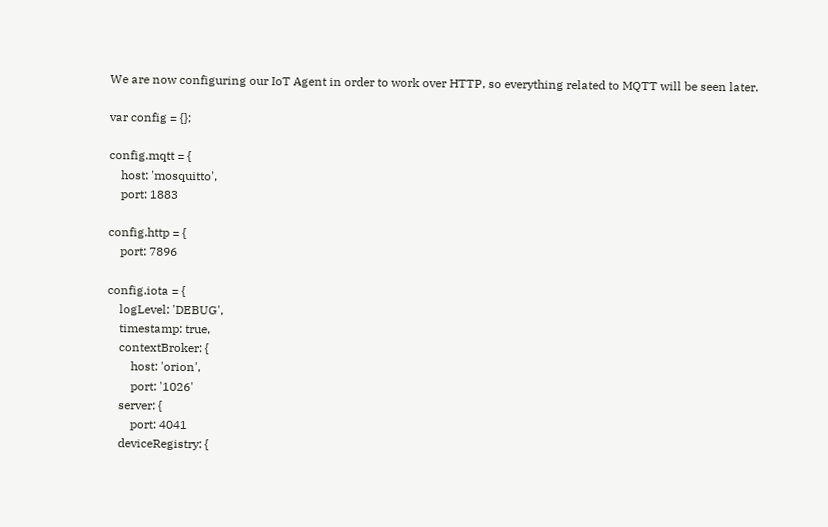We are now configuring our IoT Agent in order to work over HTTP, so everything related to MQTT will be seen later.

var config = {};

config.mqtt = {
    host: 'mosquitto',
    port: 1883

config.http = {
    port: 7896

config.iota = {
    logLevel: 'DEBUG',
    timestamp: true,
    contextBroker: {
        host: 'orion',
        port: '1026'
    server: {
        port: 4041
    deviceRegistry: {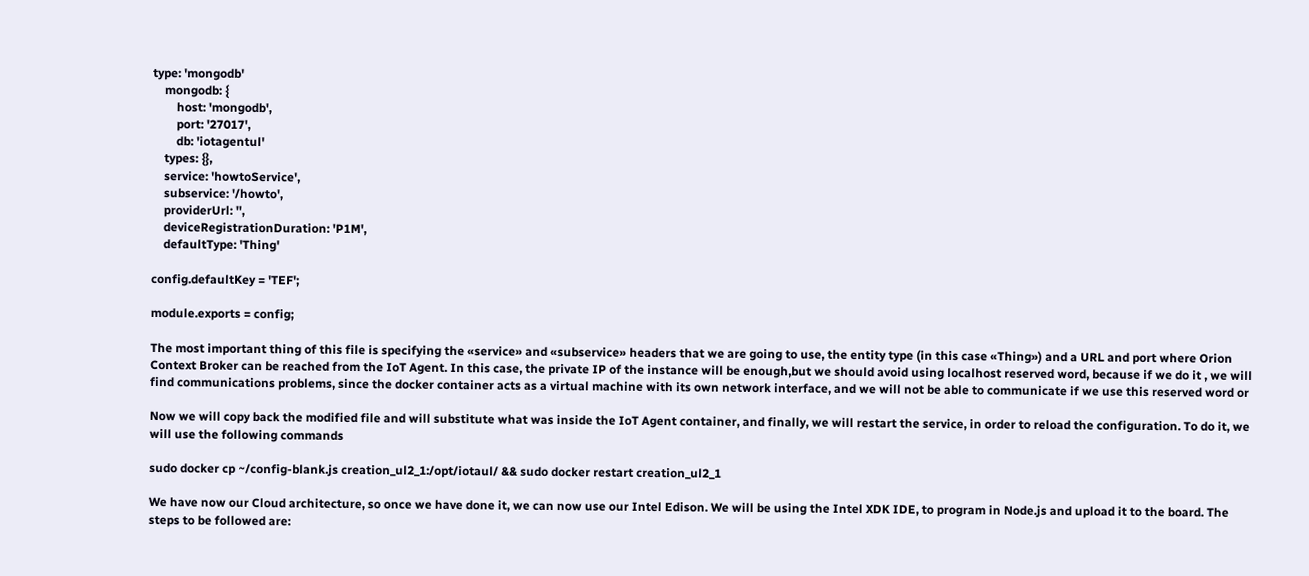type: 'mongodb'
    mongodb: {
        host: 'mongodb',
        port: '27017',
        db: 'iotagentul'
    types: {},
    service: 'howtoService',
    subservice: '/howto',
    providerUrl: '',
    deviceRegistrationDuration: 'P1M',
    defaultType: 'Thing'

config.defaultKey = 'TEF';

module.exports = config;

The most important thing of this file is specifying the «service» and «subservice» headers that we are going to use, the entity type (in this case «Thing») and a URL and port where Orion Context Broker can be reached from the IoT Agent. In this case, the private IP of the instance will be enough,but we should avoid using localhost reserved word, because if we do it , we will find communications problems, since the docker container acts as a virtual machine with its own network interface, and we will not be able to communicate if we use this reserved word or

Now we will copy back the modified file and will substitute what was inside the IoT Agent container, and finally, we will restart the service, in order to reload the configuration. To do it, we will use the following commands

sudo docker cp ~/config-blank.js creation_ul2_1:/opt/iotaul/ && sudo docker restart creation_ul2_1

We have now our Cloud architecture, so once we have done it, we can now use our Intel Edison. We will be using the Intel XDK IDE, to program in Node.js and upload it to the board. The steps to be followed are: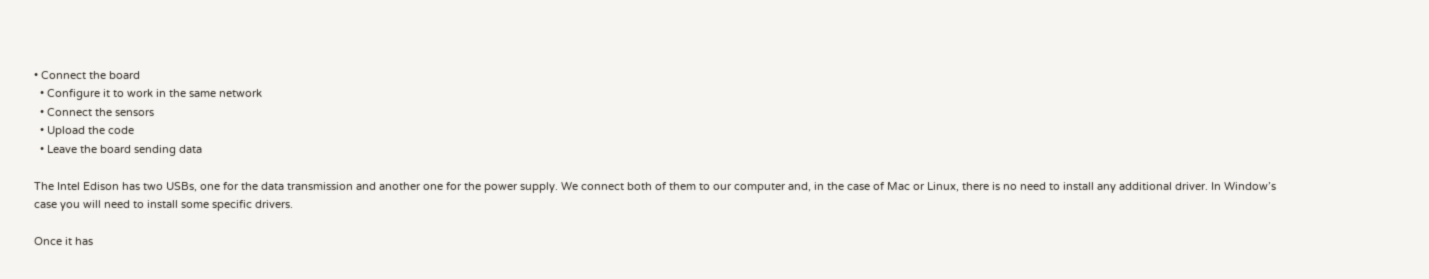• Connect the board
  • Configure it to work in the same network
  • Connect the sensors
  • Upload the code
  • Leave the board sending data

The Intel Edison has two USBs, one for the data transmission and another one for the power supply. We connect both of them to our computer and, in the case of Mac or Linux, there is no need to install any additional driver. In Window’s case you will need to install some specific drivers.

Once it has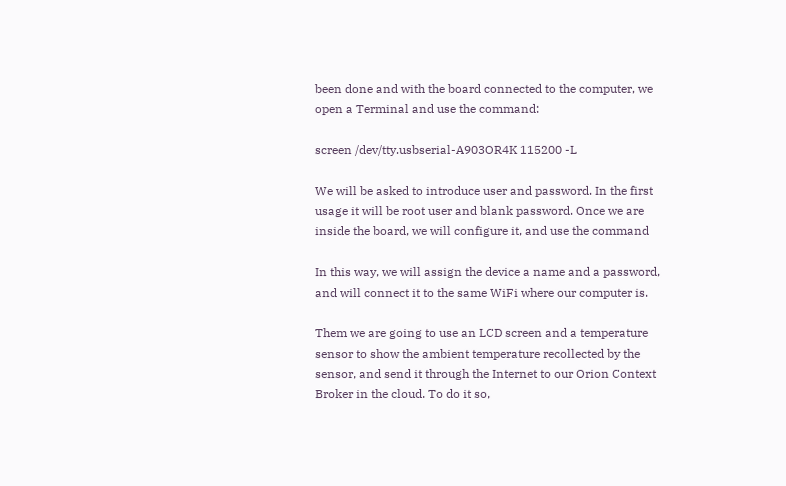been done and with the board connected to the computer, we open a Terminal and use the command:

screen /dev/tty.usbserial-A903OR4K 115200 -L

We will be asked to introduce user and password. In the first usage it will be root user and blank password. Once we are inside the board, we will configure it, and use the command

In this way, we will assign the device a name and a password, and will connect it to the same WiFi where our computer is.

Them we are going to use an LCD screen and a temperature sensor to show the ambient temperature recollected by the sensor, and send it through the Internet to our Orion Context Broker in the cloud. To do it so,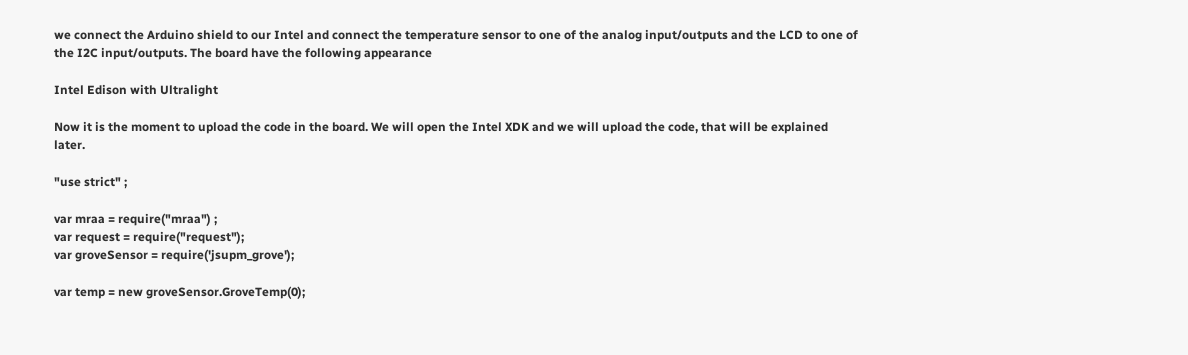we connect the Arduino shield to our Intel and connect the temperature sensor to one of the analog input/outputs and the LCD to one of the I2C input/outputs. The board have the following appearance

Intel Edison with Ultralight

Now it is the moment to upload the code in the board. We will open the Intel XDK and we will upload the code, that will be explained later.

"use strict" ;

var mraa = require("mraa") ;
var request = require("request");
var groveSensor = require('jsupm_grove');

var temp = new groveSensor.GroveTemp(0);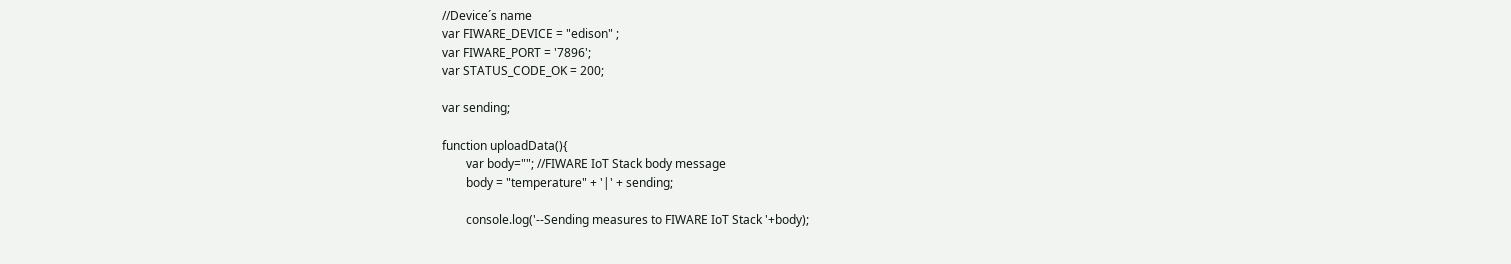//Device´s name
var FIWARE_DEVICE = "edison" ;
var FIWARE_PORT = '7896';
var STATUS_CODE_OK = 200;

var sending;

function uploadData(){
        var body=""; //FIWARE IoT Stack body message
        body = "temperature" + '|' + sending;

        console.log('--Sending measures to FIWARE IoT Stack '+body);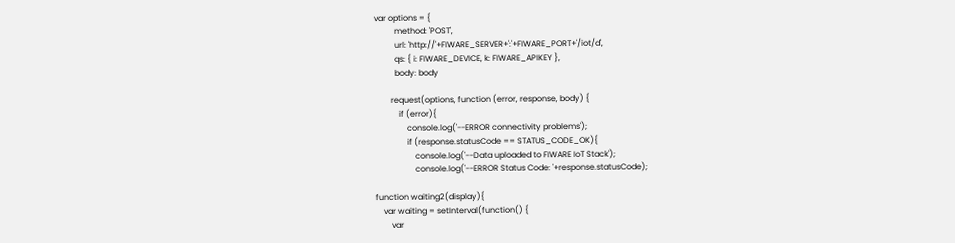var options = {
          method: 'POST',
          url: 'http://'+FIWARE_SERVER+':'+FIWARE_PORT+'/iot/d',
          qs: { i: FIWARE_DEVICE, k: FIWARE_APIKEY },
          body: body

        request(options, function (error, response, body) {
            if (error){
                console.log('--ERROR connectivity problems');
                if (response.statusCode == STATUS_CODE_OK){
                    console.log('--Data uploaded to FIWARE IoT Stack');
                    console.log('--ERROR Status Code: '+response.statusCode);

function waiting2(display){
    var waiting = setInterval(function() {
        var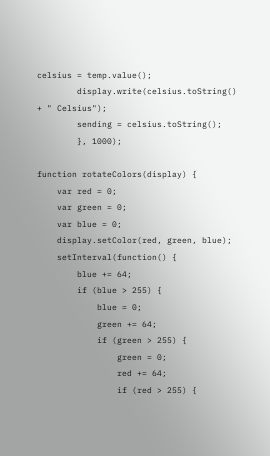celsius = temp.value();
        display.write(celsius.toString() + " Celsius");
        sending = celsius.toString();
        }, 1000);

function rotateColors(display) {
    var red = 0;
    var green = 0;
    var blue = 0;
    display.setColor(red, green, blue);
    setInterval(function() {
        blue += 64;
        if (blue > 255) {
            blue = 0;
            green += 64;
            if (green > 255) {
                green = 0;
                red += 64;
                if (red > 255) {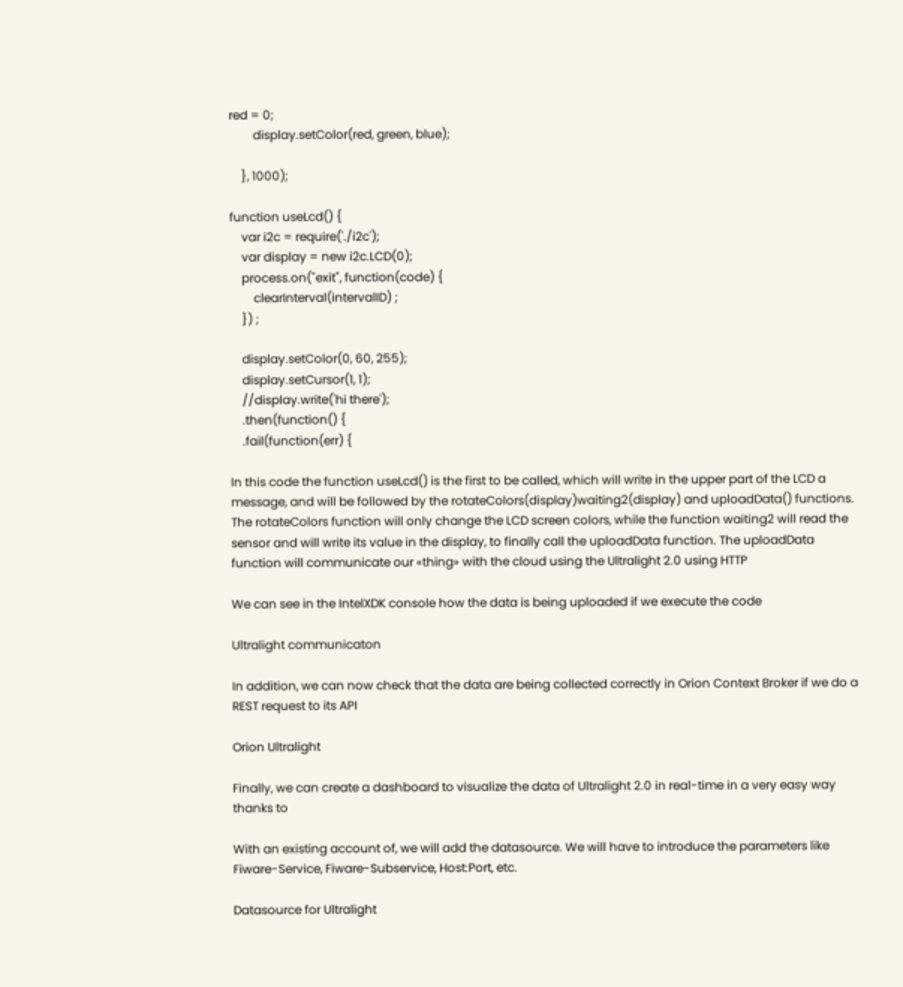red = 0;
        display.setColor(red, green, blue);

    }, 1000);

function useLcd() {
    var i2c = require('./i2c');
    var display = new i2c.LCD(0);
    process.on("exit", function(code) {
        clearInterval(intervalID) ;
    }) ;

    display.setColor(0, 60, 255);
    display.setCursor(1, 1);
    //display.write('hi there');
    .then(function() {
    .fail(function(err) {

In this code the function useLcd() is the first to be called, which will write in the upper part of the LCD a message, and will be followed by the rotateColors(display)waiting2(display) and uploadData() functions. The rotateColors function will only change the LCD screen colors, while the function waiting2 will read the sensor and will write its value in the display, to finally call the uploadData function. The uploadData function will communicate our «thing» with the cloud using the Ultralight 2.0 using HTTP

We can see in the IntelXDK console how the data is being uploaded if we execute the code

Ultralight communicaton

In addition, we can now check that the data are being collected correctly in Orion Context Broker if we do a REST request to its API

Orion Ultralight

Finally, we can create a dashboard to visualize the data of Ultralight 2.0 in real-time in a very easy way thanks to

With an existing account of, we will add the datasource. We will have to introduce the parameters like Fiware-Service, Fiware-Subservice, Host:Port, etc.

Datasource for Ultralight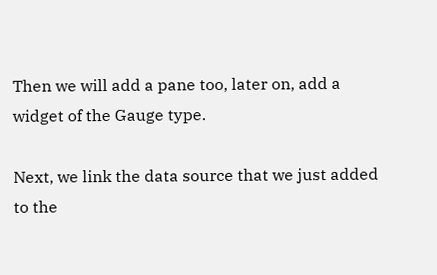Then we will add a pane too, later on, add a widget of the Gauge type.

Next, we link the data source that we just added to the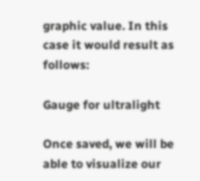graphic value. In this case it would result as follows:

Gauge for ultralight

Once saved, we will be able to visualize our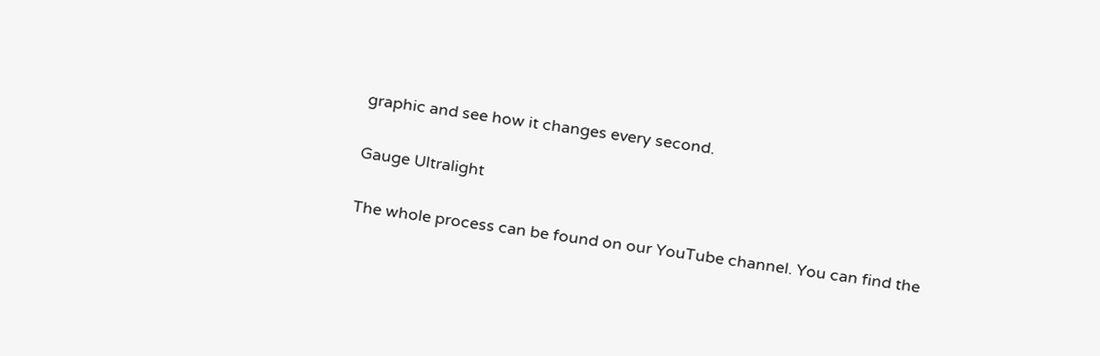graphic and see how it changes every second.

Gauge Ultralight

The whole process can be found on our YouTube channel. You can find the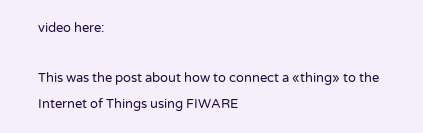video here:

This was the post about how to connect a «thing» to the Internet of Things using FIWARE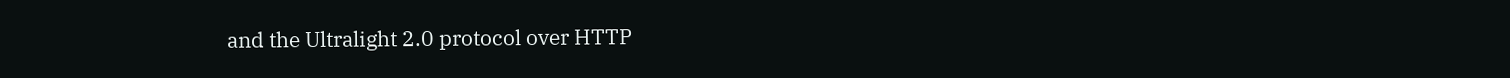and the Ultralight 2.0 protocol over HTTP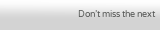Don’t miss the next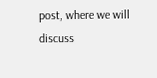post, where we will discuss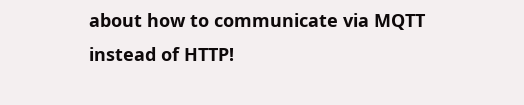about how to communicate via MQTT instead of HTTP!